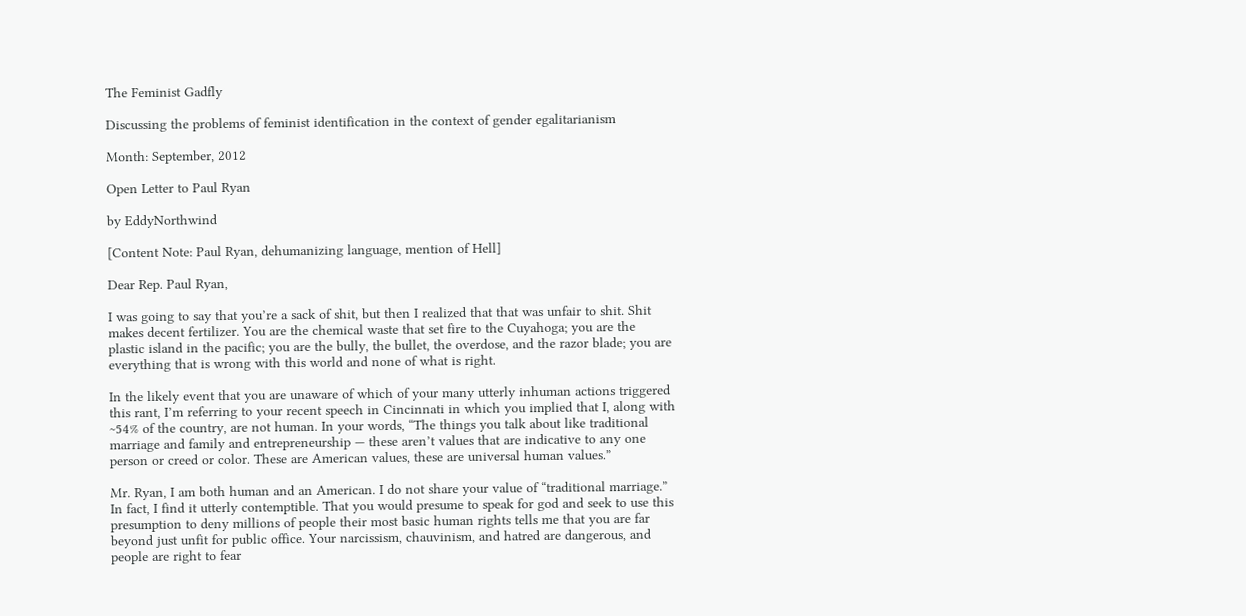The Feminist Gadfly

Discussing the problems of feminist identification in the context of gender egalitarianism

Month: September, 2012

Open Letter to Paul Ryan

by EddyNorthwind

[Content Note: Paul Ryan, dehumanizing language, mention of Hell]

Dear Rep. Paul Ryan,

I was going to say that you’re a sack of shit, but then I realized that that was unfair to shit. Shit makes decent fertilizer. You are the chemical waste that set fire to the Cuyahoga; you are the plastic island in the pacific; you are the bully, the bullet, the overdose, and the razor blade; you are everything that is wrong with this world and none of what is right.

In the likely event that you are unaware of which of your many utterly inhuman actions triggered this rant, I’m referring to your recent speech in Cincinnati in which you implied that I, along with ~54% of the country, are not human. In your words, “The things you talk about like traditional marriage and family and entrepreneurship — these aren’t values that are indicative to any one person or creed or color. These are American values, these are universal human values.”

Mr. Ryan, I am both human and an American. I do not share your value of “traditional marriage.” In fact, I find it utterly contemptible. That you would presume to speak for god and seek to use this presumption to deny millions of people their most basic human rights tells me that you are far beyond just unfit for public office. Your narcissism, chauvinism, and hatred are dangerous, and people are right to fear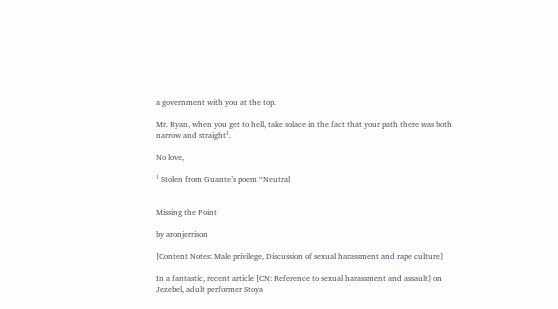a government with you at the top.

Mr. Ryan, when you get to hell, take solace in the fact that your path there was both narrow and straight¹.

No love,

¹ Stolen from Guante’s poem “Neutral


Missing the Point

by aronjerrison

[Content Notes: Male privilege, Discussion of sexual harassment and rape culture]

In a fantastic, recent article [CN: Reference to sexual harassment and assault] on Jezebel, adult performer Stoya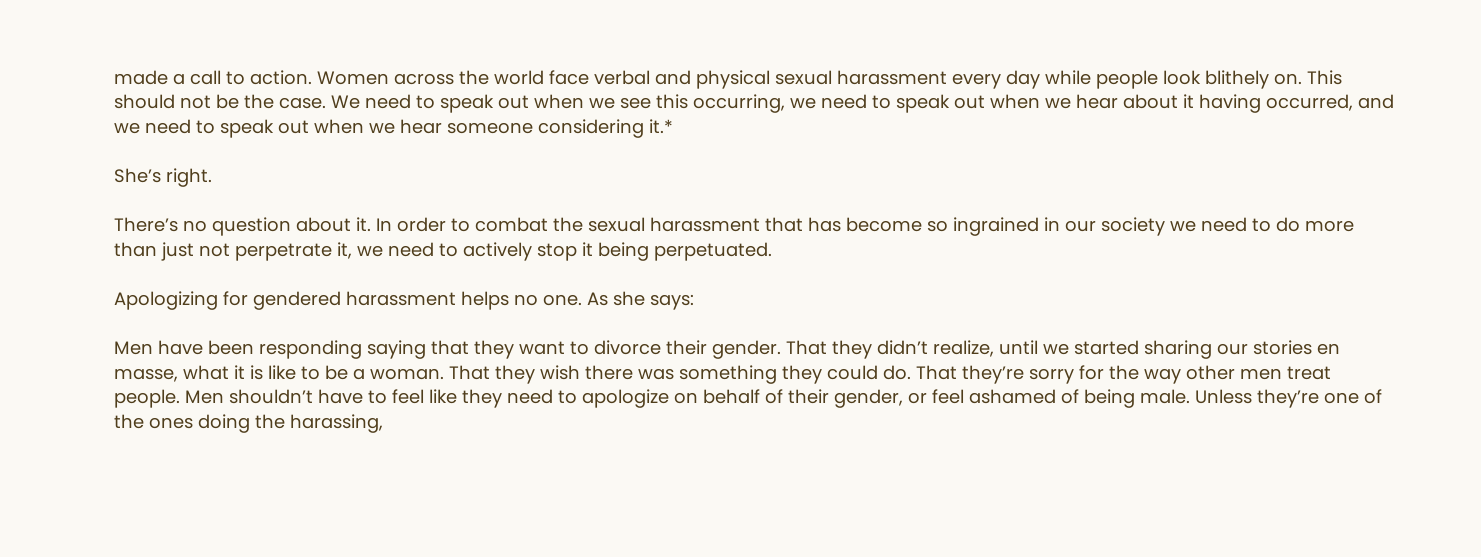made a call to action. Women across the world face verbal and physical sexual harassment every day while people look blithely on. This should not be the case. We need to speak out when we see this occurring, we need to speak out when we hear about it having occurred, and we need to speak out when we hear someone considering it.*

She’s right.

There’s no question about it. In order to combat the sexual harassment that has become so ingrained in our society we need to do more than just not perpetrate it, we need to actively stop it being perpetuated.

Apologizing for gendered harassment helps no one. As she says:

Men have been responding saying that they want to divorce their gender. That they didn’t realize, until we started sharing our stories en masse, what it is like to be a woman. That they wish there was something they could do. That they’re sorry for the way other men treat people. Men shouldn’t have to feel like they need to apologize on behalf of their gender, or feel ashamed of being male. Unless they’re one of the ones doing the harassing,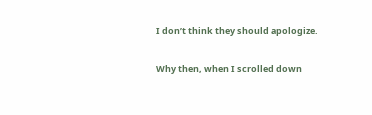I don’t think they should apologize.

Why then, when I scrolled down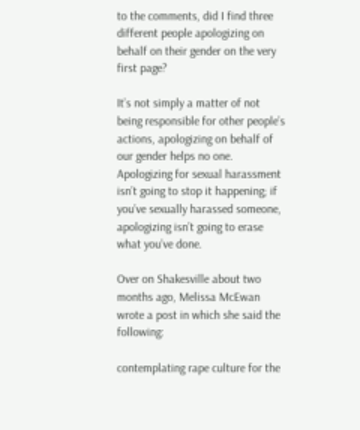to the comments, did I find three different people apologizing on behalf on their gender on the very first page?

It’s not simply a matter of not being responsible for other people’s actions, apologizing on behalf of our gender helps no one. Apologizing for sexual harassment isn’t going to stop it happening; if you’ve sexually harassed someone, apologizing isn’t going to erase what you’ve done.

Over on Shakesville about two months ago, Melissa McEwan wrote a post in which she said the following:

contemplating rape culture for the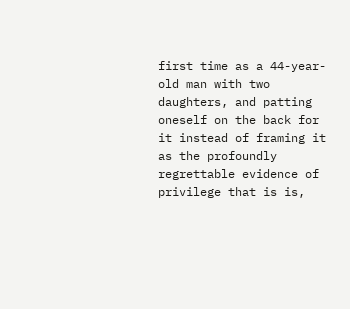first time as a 44-year-old man with two daughters, and patting oneself on the back for it instead of framing it as the profoundly regrettable evidence of privilege that is is,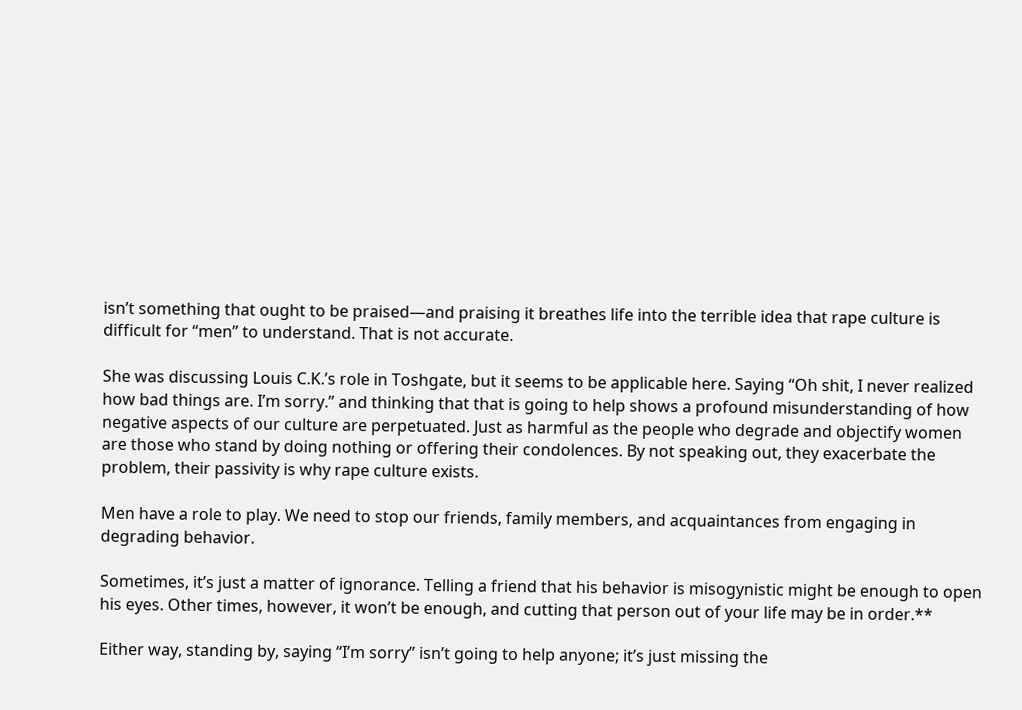isn’t something that ought to be praised—and praising it breathes life into the terrible idea that rape culture is difficult for “men” to understand. That is not accurate.

She was discussing Louis C.K.’s role in Toshgate, but it seems to be applicable here. Saying “Oh shit, I never realized how bad things are. I’m sorry.” and thinking that that is going to help shows a profound misunderstanding of how negative aspects of our culture are perpetuated. Just as harmful as the people who degrade and objectify women are those who stand by doing nothing or offering their condolences. By not speaking out, they exacerbate the problem, their passivity is why rape culture exists.

Men have a role to play. We need to stop our friends, family members, and acquaintances from engaging in degrading behavior.

Sometimes, it’s just a matter of ignorance. Telling a friend that his behavior is misogynistic might be enough to open his eyes. Other times, however, it won’t be enough, and cutting that person out of your life may be in order.**

Either way, standing by, saying “I’m sorry” isn’t going to help anyone; it’s just missing the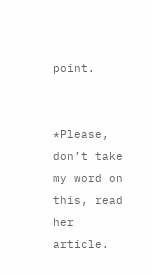point.


*Please, don’t take my word on this, read her article.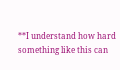**I understand how hard something like this can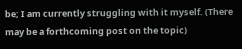be; I am currently struggling with it myself. (There may be a forthcoming post on the topic)